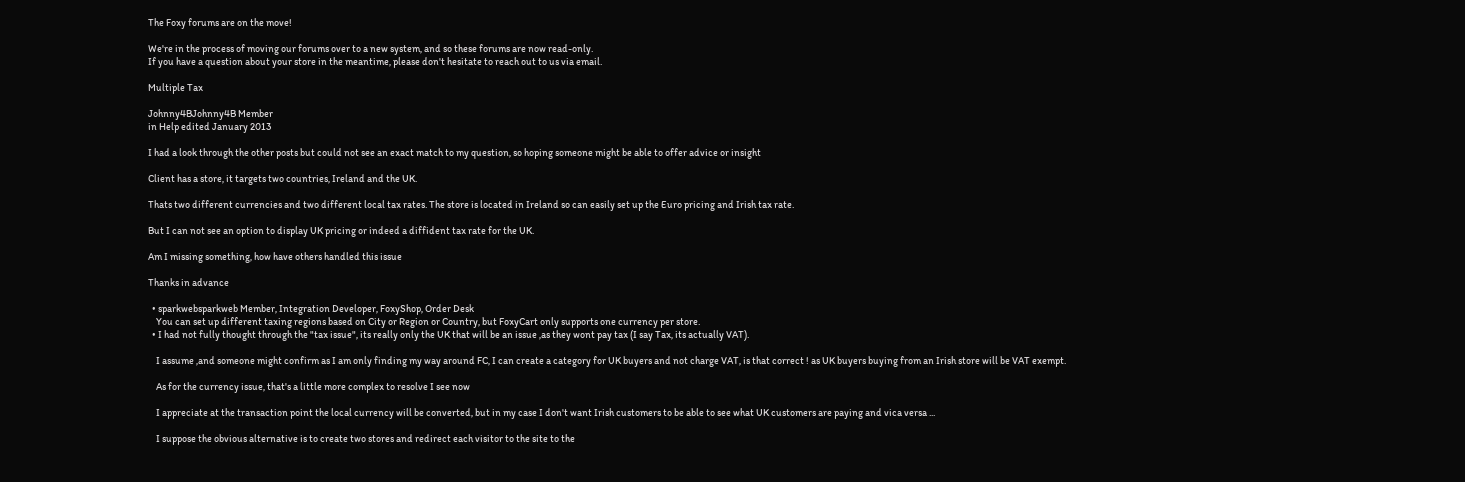The Foxy forums are on the move!

We're in the process of moving our forums over to a new system, and so these forums are now read-only.
If you have a question about your store in the meantime, please don't hesitate to reach out to us via email.

Multiple Tax

Johnny4BJohnny4B Member
in Help edited January 2013

I had a look through the other posts but could not see an exact match to my question, so hoping someone might be able to offer advice or insight

Client has a store, it targets two countries, Ireland and the UK.

Thats two different currencies and two different local tax rates. The store is located in Ireland so can easily set up the Euro pricing and Irish tax rate.

But I can not see an option to display UK pricing or indeed a diffident tax rate for the UK.

Am I missing something, how have others handled this issue

Thanks in advance

  • sparkwebsparkweb Member, Integration Developer, FoxyShop, Order Desk
    You can set up different taxing regions based on City or Region or Country, but FoxyCart only supports one currency per store.
  • I had not fully thought through the "tax issue", its really only the UK that will be an issue ,as they wont pay tax (I say Tax, its actually VAT).

    I assume ,and someone might confirm as I am only finding my way around FC, I can create a category for UK buyers and not charge VAT, is that correct ! as UK buyers buying from an Irish store will be VAT exempt.

    As for the currency issue, that's a little more complex to resolve I see now

    I appreciate at the transaction point the local currency will be converted, but in my case I don't want Irish customers to be able to see what UK customers are paying and vica versa ...

    I suppose the obvious alternative is to create two stores and redirect each visitor to the site to the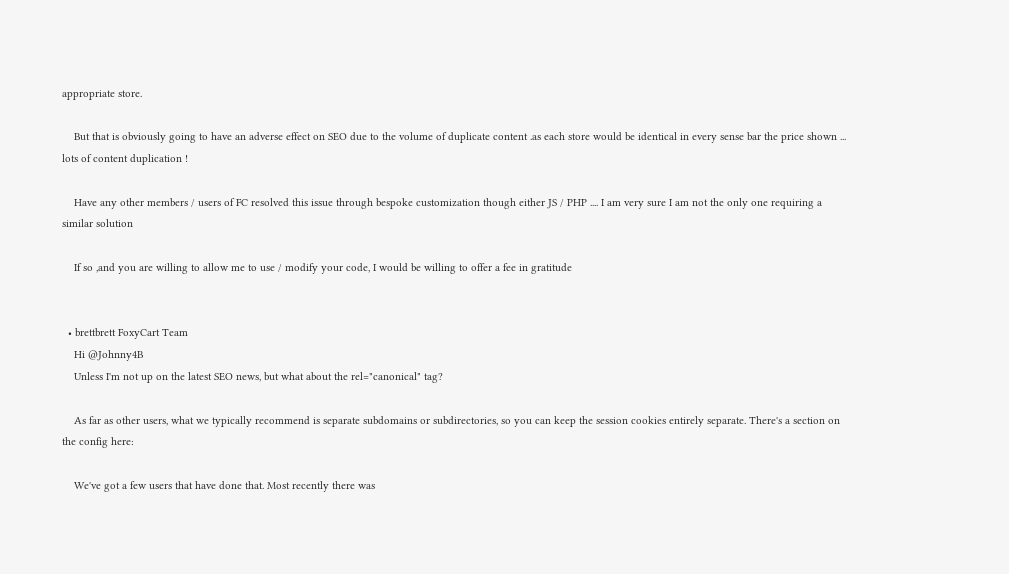appropriate store.

    But that is obviously going to have an adverse effect on SEO due to the volume of duplicate content .as each store would be identical in every sense bar the price shown ... lots of content duplication !

    Have any other members / users of FC resolved this issue through bespoke customization though either JS / PHP .... I am very sure I am not the only one requiring a similar solution

    If so ,and you are willing to allow me to use / modify your code, I would be willing to offer a fee in gratitude


  • brettbrett FoxyCart Team
    Hi @Johnny4B
    Unless I'm not up on the latest SEO news, but what about the rel="canonical" tag?

    As far as other users, what we typically recommend is separate subdomains or subdirectories, so you can keep the session cookies entirely separate. There's a section on the config here:

    We've got a few users that have done that. Most recently there was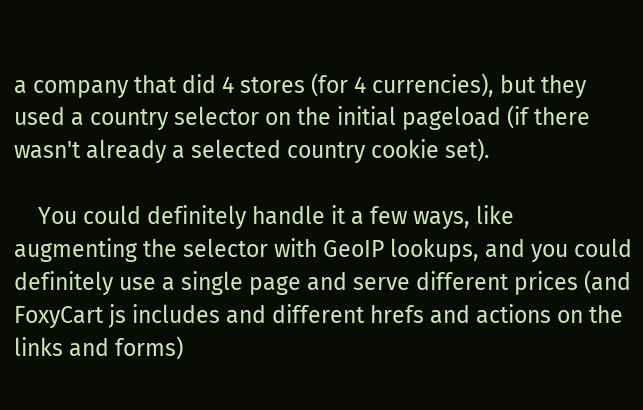a company that did 4 stores (for 4 currencies), but they used a country selector on the initial pageload (if there wasn't already a selected country cookie set).

    You could definitely handle it a few ways, like augmenting the selector with GeoIP lookups, and you could definitely use a single page and serve different prices (and FoxyCart js includes and different hrefs and actions on the links and forms)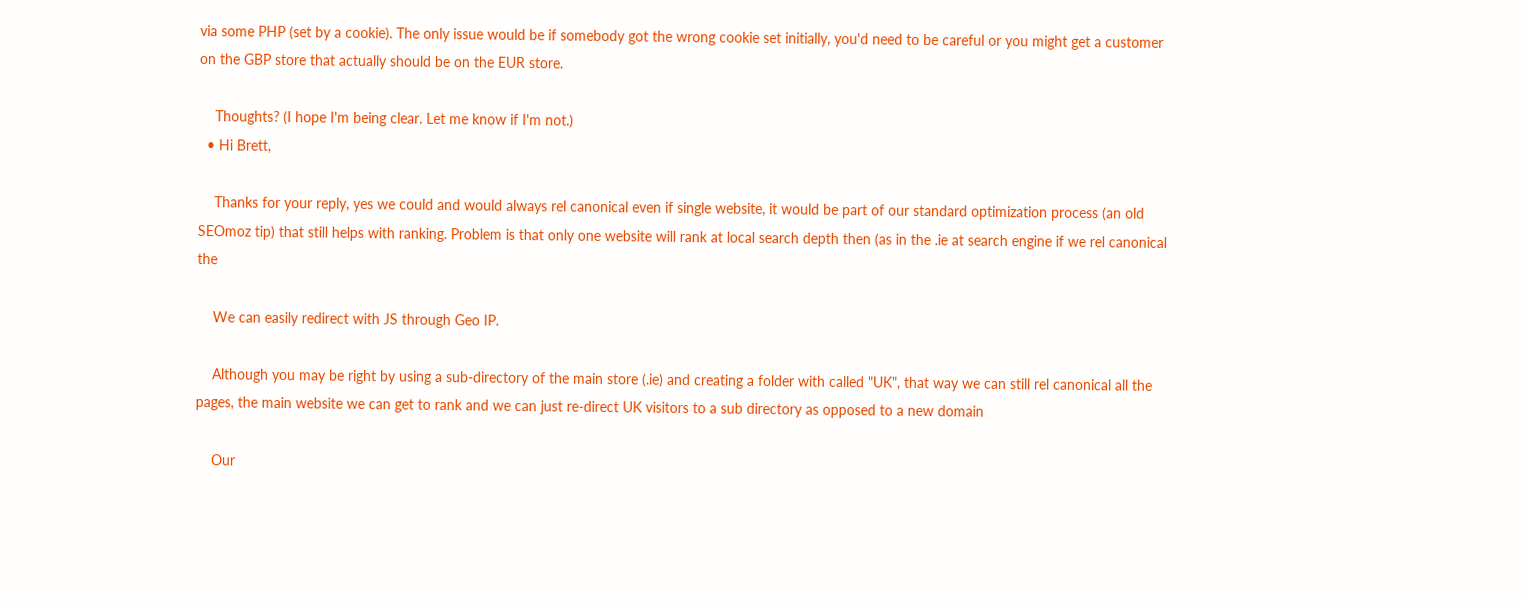via some PHP (set by a cookie). The only issue would be if somebody got the wrong cookie set initially, you'd need to be careful or you might get a customer on the GBP store that actually should be on the EUR store.

    Thoughts? (I hope I'm being clear. Let me know if I'm not.)
  • Hi Brett,

    Thanks for your reply, yes we could and would always rel canonical even if single website, it would be part of our standard optimization process (an old SEOmoz tip) that still helps with ranking. Problem is that only one website will rank at local search depth then (as in the .ie at search engine if we rel canonical the

    We can easily redirect with JS through Geo IP.

    Although you may be right by using a sub-directory of the main store (.ie) and creating a folder with called "UK", that way we can still rel canonical all the pages, the main website we can get to rank and we can just re-direct UK visitors to a sub directory as opposed to a new domain

    Our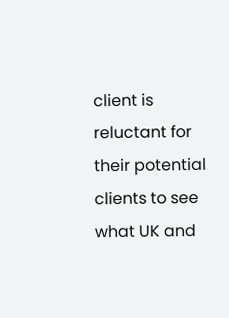client is reluctant for their potential clients to see what UK and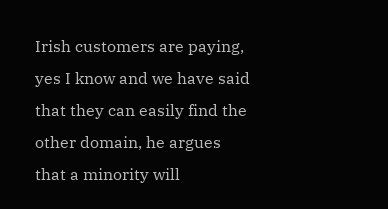Irish customers are paying, yes I know and we have said that they can easily find the other domain, he argues that a minority will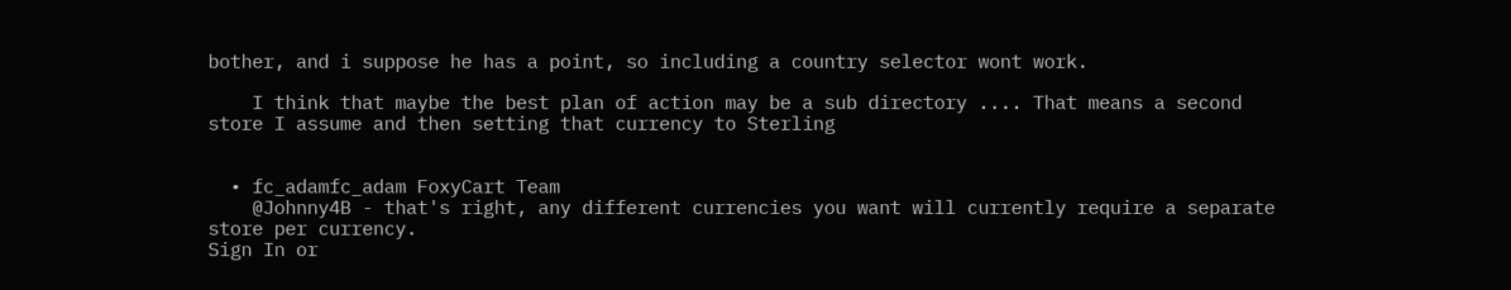bother, and i suppose he has a point, so including a country selector wont work.

    I think that maybe the best plan of action may be a sub directory .... That means a second store I assume and then setting that currency to Sterling


  • fc_adamfc_adam FoxyCart Team
    @Johnny4B - that's right, any different currencies you want will currently require a separate store per currency.
Sign In or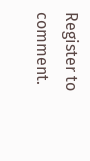Register to comment.